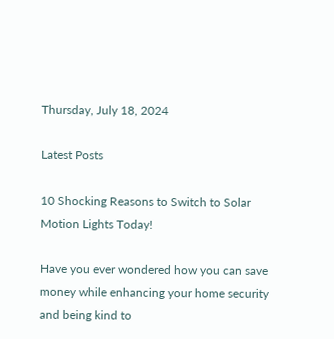Thursday, July 18, 2024

Latest Posts

10 Shocking Reasons to Switch to Solar Motion Lights Today!

Have you ever wondered how you can save money while enhancing your home security and being kind to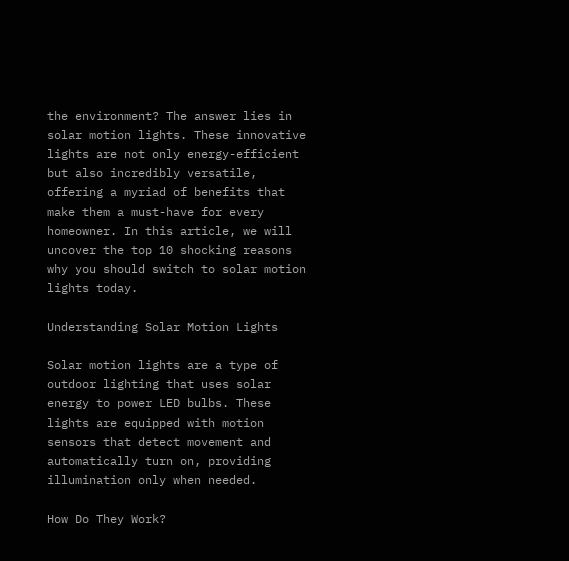the environment? The answer lies in solar motion lights. These innovative lights are not only energy-efficient but also incredibly versatile, offering a myriad of benefits that make them a must-have for every homeowner. In this article, we will uncover the top 10 shocking reasons why you should switch to solar motion lights today.

Understanding Solar Motion Lights

Solar motion lights are a type of outdoor lighting that uses solar energy to power LED bulbs. These lights are equipped with motion sensors that detect movement and automatically turn on, providing illumination only when needed.

How Do They Work?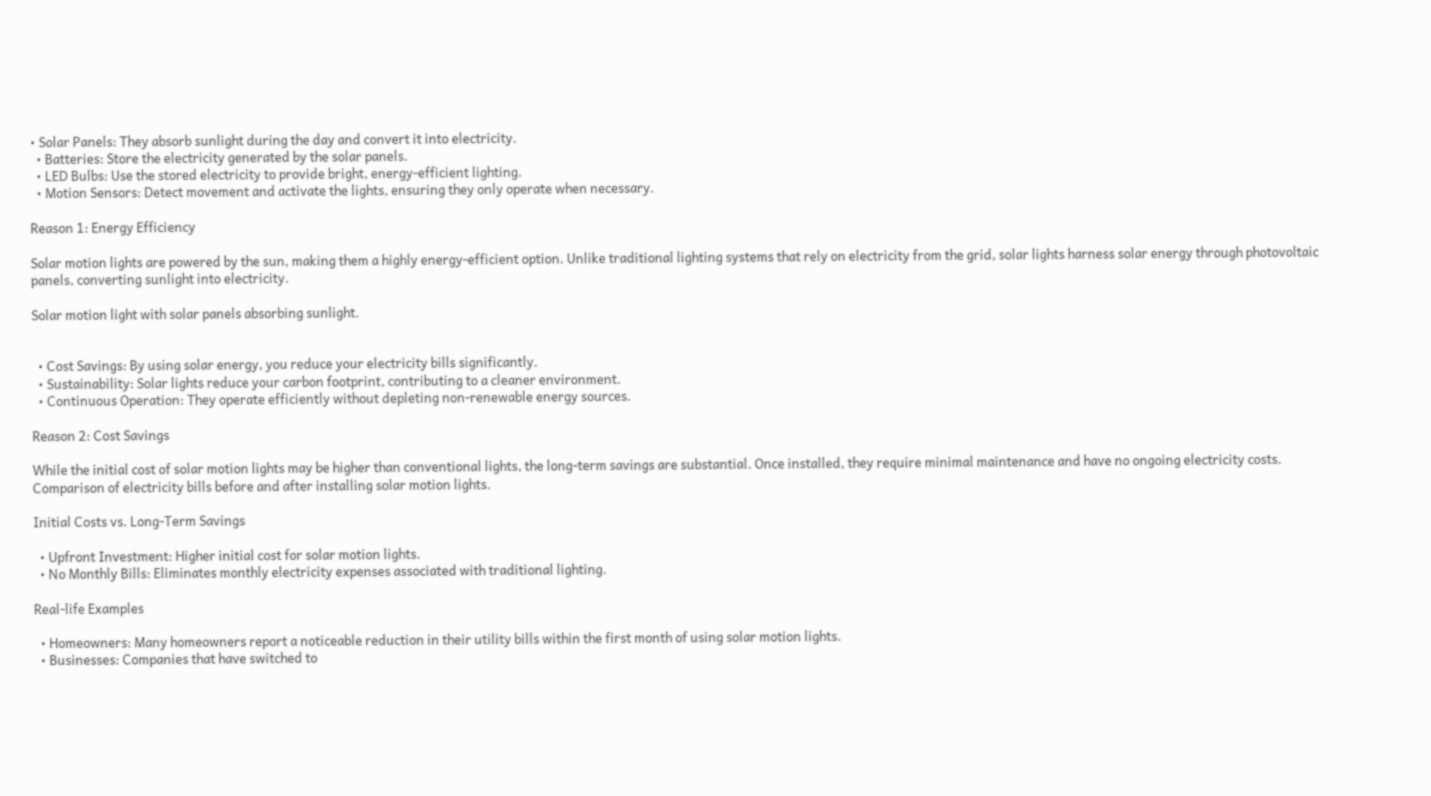• Solar Panels: They absorb sunlight during the day and convert it into electricity.
  • Batteries: Store the electricity generated by the solar panels.
  • LED Bulbs: Use the stored electricity to provide bright, energy-efficient lighting.
  • Motion Sensors: Detect movement and activate the lights, ensuring they only operate when necessary.

Reason 1: Energy Efficiency

Solar motion lights are powered by the sun, making them a highly energy-efficient option. Unlike traditional lighting systems that rely on electricity from the grid, solar lights harness solar energy through photovoltaic panels, converting sunlight into electricity.

Solar motion light with solar panels absorbing sunlight.


  • Cost Savings: By using solar energy, you reduce your electricity bills significantly.
  • Sustainability: Solar lights reduce your carbon footprint, contributing to a cleaner environment.
  • Continuous Operation: They operate efficiently without depleting non-renewable energy sources.

Reason 2: Cost Savings

While the initial cost of solar motion lights may be higher than conventional lights, the long-term savings are substantial. Once installed, they require minimal maintenance and have no ongoing electricity costs. Comparison of electricity bills before and after installing solar motion lights.

Initial Costs vs. Long-Term Savings

  • Upfront Investment: Higher initial cost for solar motion lights.
  • No Monthly Bills: Eliminates monthly electricity expenses associated with traditional lighting.

Real-life Examples

  • Homeowners: Many homeowners report a noticeable reduction in their utility bills within the first month of using solar motion lights.
  • Businesses: Companies that have switched to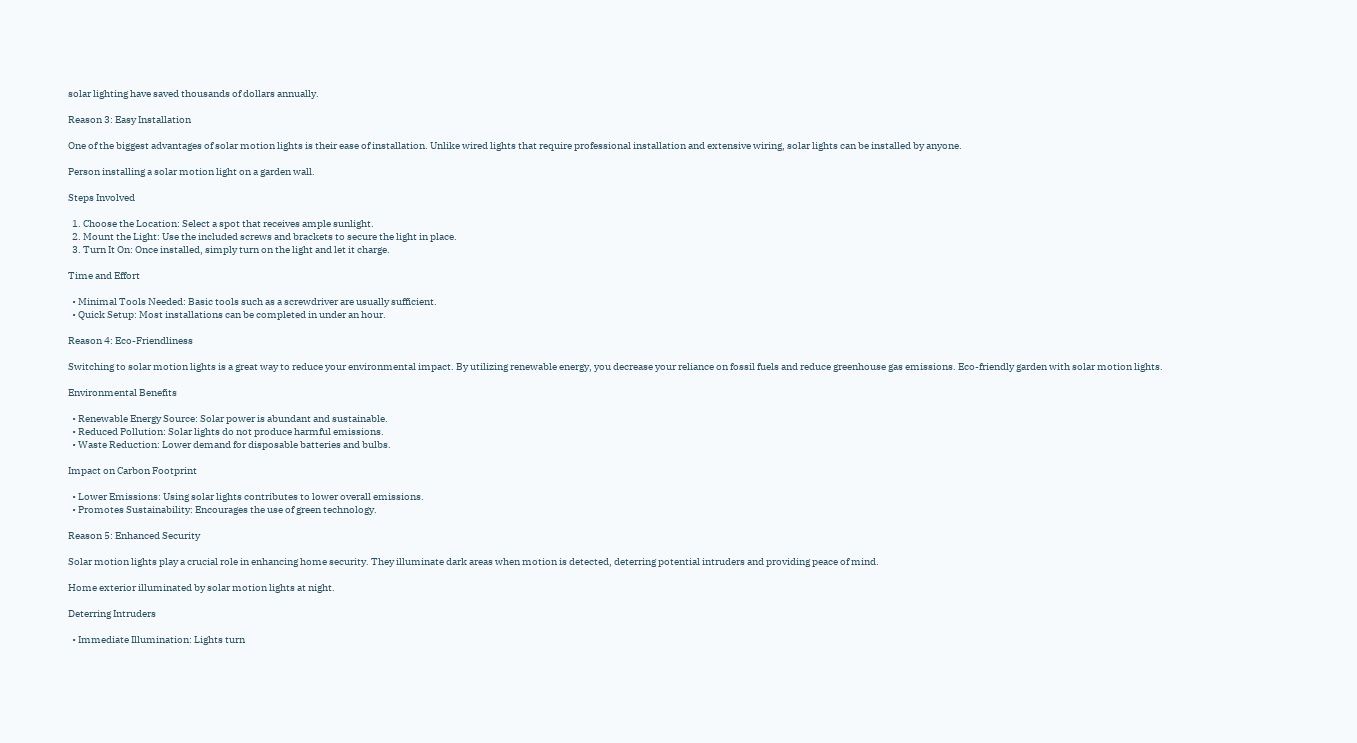solar lighting have saved thousands of dollars annually.

Reason 3: Easy Installation

One of the biggest advantages of solar motion lights is their ease of installation. Unlike wired lights that require professional installation and extensive wiring, solar lights can be installed by anyone.

Person installing a solar motion light on a garden wall.

Steps Involved

  1. Choose the Location: Select a spot that receives ample sunlight.
  2. Mount the Light: Use the included screws and brackets to secure the light in place.
  3. Turn It On: Once installed, simply turn on the light and let it charge.

Time and Effort

  • Minimal Tools Needed: Basic tools such as a screwdriver are usually sufficient.
  • Quick Setup: Most installations can be completed in under an hour.

Reason 4: Eco-Friendliness

Switching to solar motion lights is a great way to reduce your environmental impact. By utilizing renewable energy, you decrease your reliance on fossil fuels and reduce greenhouse gas emissions. Eco-friendly garden with solar motion lights.

Environmental Benefits

  • Renewable Energy Source: Solar power is abundant and sustainable.
  • Reduced Pollution: Solar lights do not produce harmful emissions.
  • Waste Reduction: Lower demand for disposable batteries and bulbs.

Impact on Carbon Footprint

  • Lower Emissions: Using solar lights contributes to lower overall emissions.
  • Promotes Sustainability: Encourages the use of green technology.

Reason 5: Enhanced Security

Solar motion lights play a crucial role in enhancing home security. They illuminate dark areas when motion is detected, deterring potential intruders and providing peace of mind.

Home exterior illuminated by solar motion lights at night.

Deterring Intruders

  • Immediate Illumination: Lights turn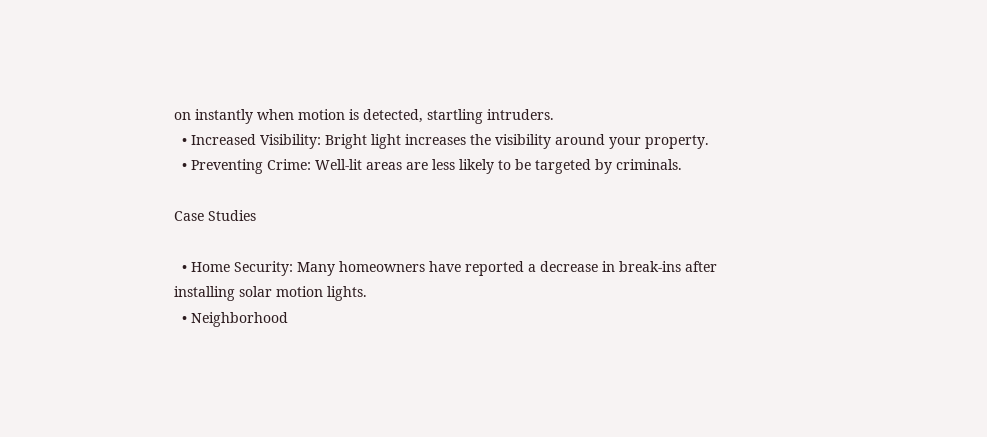on instantly when motion is detected, startling intruders.
  • Increased Visibility: Bright light increases the visibility around your property.
  • Preventing Crime: Well-lit areas are less likely to be targeted by criminals.

Case Studies

  • Home Security: Many homeowners have reported a decrease in break-ins after installing solar motion lights.
  • Neighborhood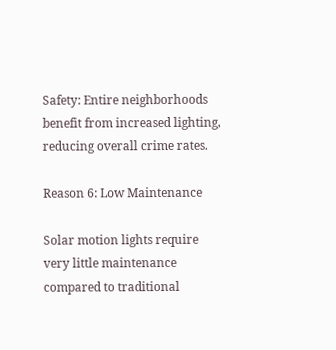Safety: Entire neighborhoods benefit from increased lighting, reducing overall crime rates.

Reason 6: Low Maintenance

Solar motion lights require very little maintenance compared to traditional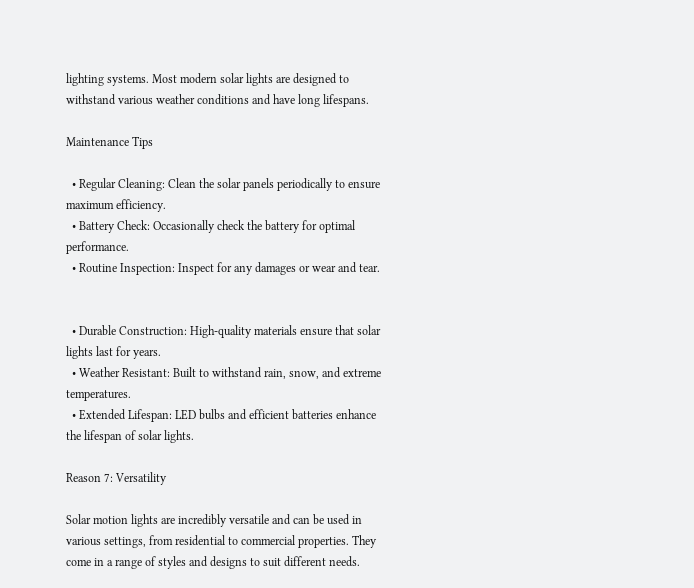lighting systems. Most modern solar lights are designed to withstand various weather conditions and have long lifespans.

Maintenance Tips

  • Regular Cleaning: Clean the solar panels periodically to ensure maximum efficiency.
  • Battery Check: Occasionally check the battery for optimal performance.
  • Routine Inspection: Inspect for any damages or wear and tear.


  • Durable Construction: High-quality materials ensure that solar lights last for years.
  • Weather Resistant: Built to withstand rain, snow, and extreme temperatures.
  • Extended Lifespan: LED bulbs and efficient batteries enhance the lifespan of solar lights.

Reason 7: Versatility

Solar motion lights are incredibly versatile and can be used in various settings, from residential to commercial properties. They come in a range of styles and designs to suit different needs.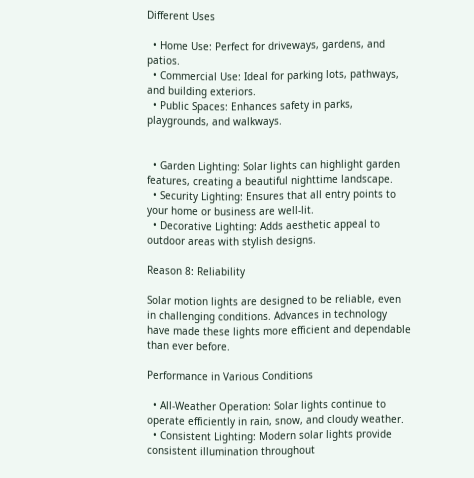Different Uses

  • Home Use: Perfect for driveways, gardens, and patios.
  • Commercial Use: Ideal for parking lots, pathways, and building exteriors.
  • Public Spaces: Enhances safety in parks, playgrounds, and walkways.


  • Garden Lighting: Solar lights can highlight garden features, creating a beautiful nighttime landscape.
  • Security Lighting: Ensures that all entry points to your home or business are well-lit.
  • Decorative Lighting: Adds aesthetic appeal to outdoor areas with stylish designs.

Reason 8: Reliability

Solar motion lights are designed to be reliable, even in challenging conditions. Advances in technology have made these lights more efficient and dependable than ever before.

Performance in Various Conditions

  • All-Weather Operation: Solar lights continue to operate efficiently in rain, snow, and cloudy weather.
  • Consistent Lighting: Modern solar lights provide consistent illumination throughout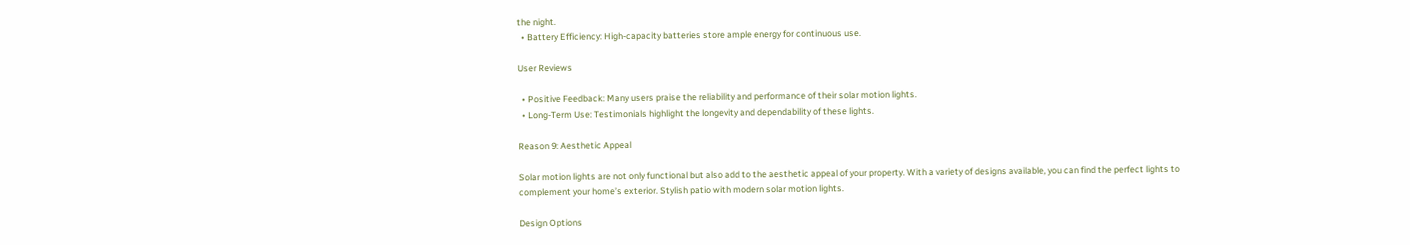the night.
  • Battery Efficiency: High-capacity batteries store ample energy for continuous use.

User Reviews

  • Positive Feedback: Many users praise the reliability and performance of their solar motion lights.
  • Long-Term Use: Testimonials highlight the longevity and dependability of these lights.

Reason 9: Aesthetic Appeal

Solar motion lights are not only functional but also add to the aesthetic appeal of your property. With a variety of designs available, you can find the perfect lights to complement your home’s exterior. Stylish patio with modern solar motion lights.

Design Options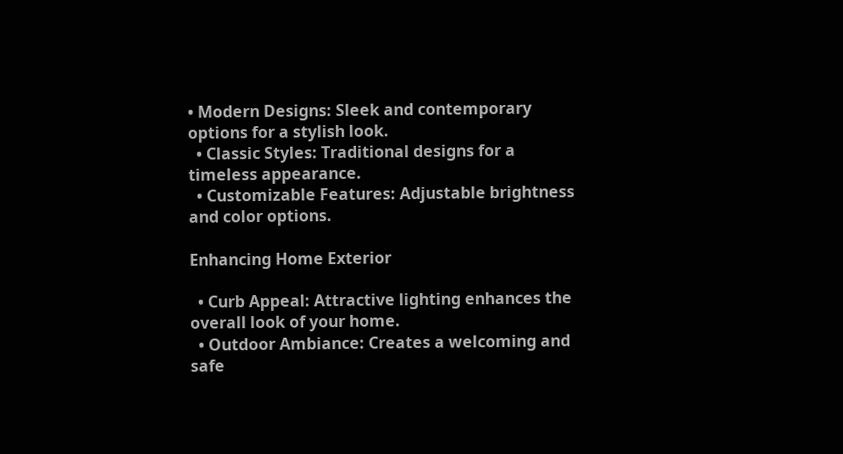• Modern Designs: Sleek and contemporary options for a stylish look.
  • Classic Styles: Traditional designs for a timeless appearance.
  • Customizable Features: Adjustable brightness and color options.

Enhancing Home Exterior

  • Curb Appeal: Attractive lighting enhances the overall look of your home.
  • Outdoor Ambiance: Creates a welcoming and safe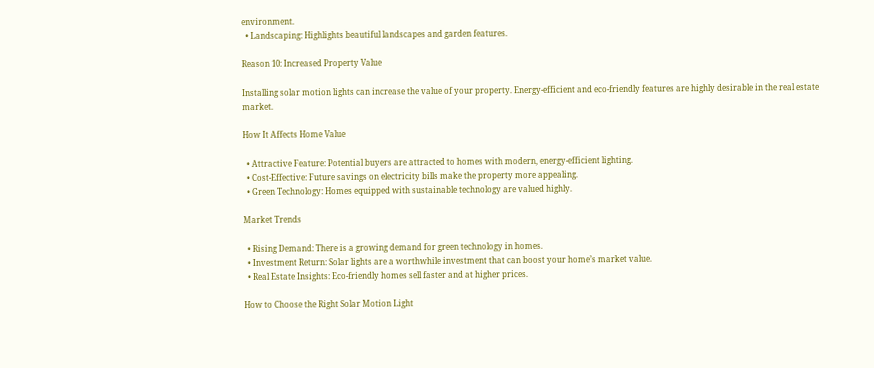environment.
  • Landscaping: Highlights beautiful landscapes and garden features.

Reason 10: Increased Property Value

Installing solar motion lights can increase the value of your property. Energy-efficient and eco-friendly features are highly desirable in the real estate market.

How It Affects Home Value

  • Attractive Feature: Potential buyers are attracted to homes with modern, energy-efficient lighting.
  • Cost-Effective: Future savings on electricity bills make the property more appealing.
  • Green Technology: Homes equipped with sustainable technology are valued highly.

Market Trends

  • Rising Demand: There is a growing demand for green technology in homes.
  • Investment Return: Solar lights are a worthwhile investment that can boost your home’s market value.
  • Real Estate Insights: Eco-friendly homes sell faster and at higher prices.

How to Choose the Right Solar Motion Light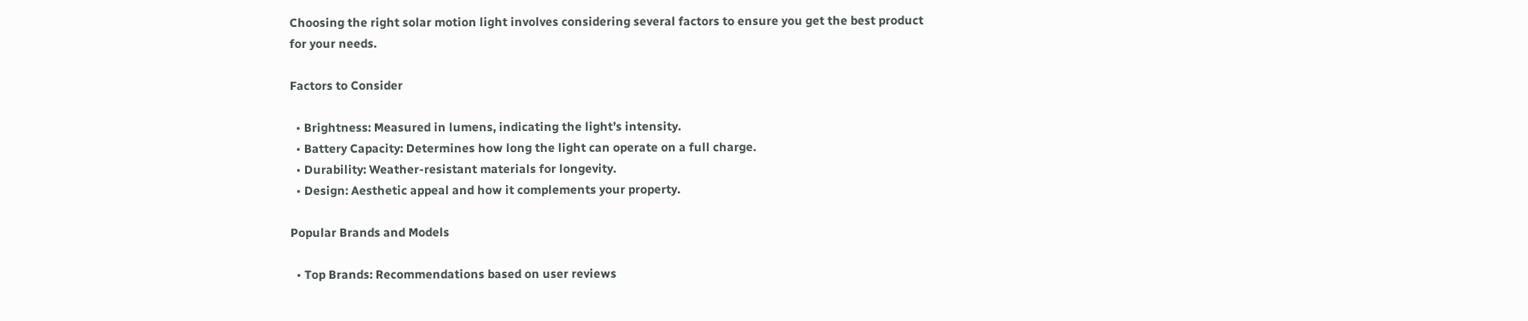Choosing the right solar motion light involves considering several factors to ensure you get the best product for your needs.

Factors to Consider

  • Brightness: Measured in lumens, indicating the light’s intensity.
  • Battery Capacity: Determines how long the light can operate on a full charge.
  • Durability: Weather-resistant materials for longevity.
  • Design: Aesthetic appeal and how it complements your property.

Popular Brands and Models

  • Top Brands: Recommendations based on user reviews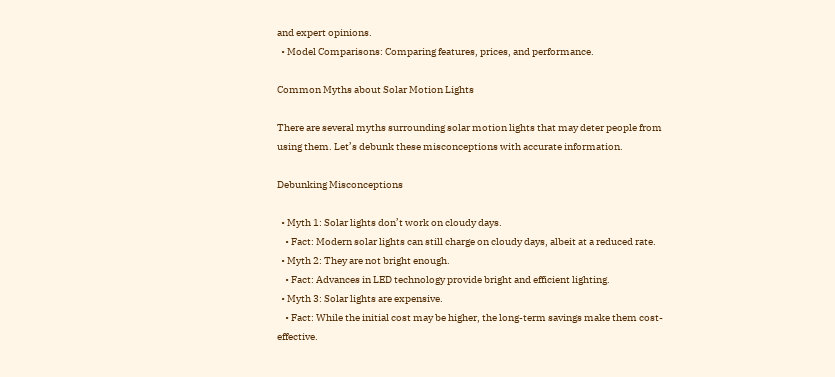and expert opinions.
  • Model Comparisons: Comparing features, prices, and performance.

Common Myths about Solar Motion Lights

There are several myths surrounding solar motion lights that may deter people from using them. Let’s debunk these misconceptions with accurate information.

Debunking Misconceptions

  • Myth 1: Solar lights don’t work on cloudy days.
    • Fact: Modern solar lights can still charge on cloudy days, albeit at a reduced rate.
  • Myth 2: They are not bright enough.
    • Fact: Advances in LED technology provide bright and efficient lighting.
  • Myth 3: Solar lights are expensive.
    • Fact: While the initial cost may be higher, the long-term savings make them cost-effective.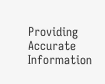Providing Accurate Information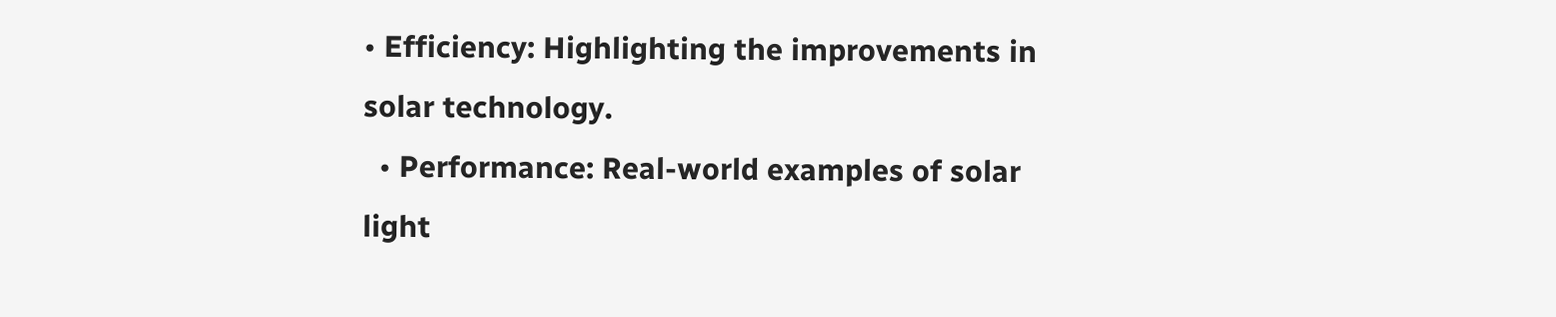• Efficiency: Highlighting the improvements in solar technology.
  • Performance: Real-world examples of solar light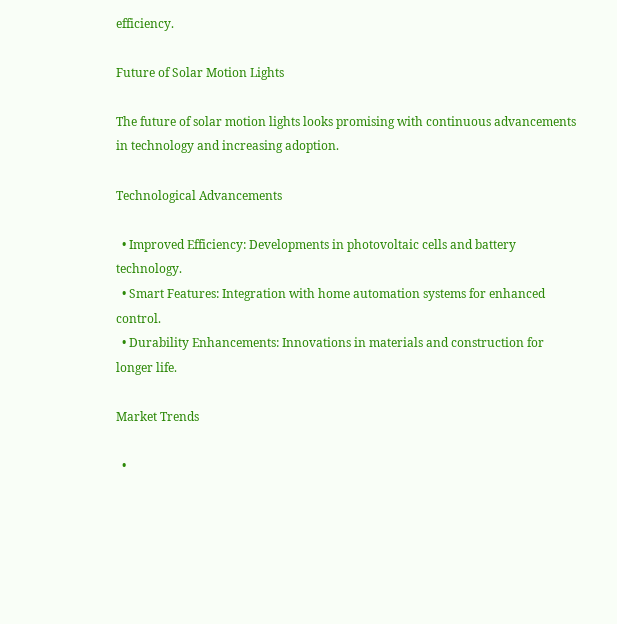efficiency.

Future of Solar Motion Lights

The future of solar motion lights looks promising with continuous advancements in technology and increasing adoption.

Technological Advancements

  • Improved Efficiency: Developments in photovoltaic cells and battery technology.
  • Smart Features: Integration with home automation systems for enhanced control.
  • Durability Enhancements: Innovations in materials and construction for longer life.

Market Trends

  •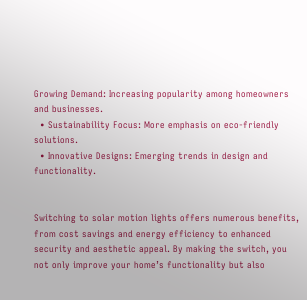Growing Demand: Increasing popularity among homeowners and businesses.
  • Sustainability Focus: More emphasis on eco-friendly solutions.
  • Innovative Designs: Emerging trends in design and functionality.


Switching to solar motion lights offers numerous benefits, from cost savings and energy efficiency to enhanced security and aesthetic appeal. By making the switch, you not only improve your home’s functionality but also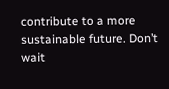contribute to a more sustainable future. Don’t wait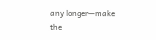any longer—make the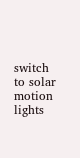switch to solar motion lights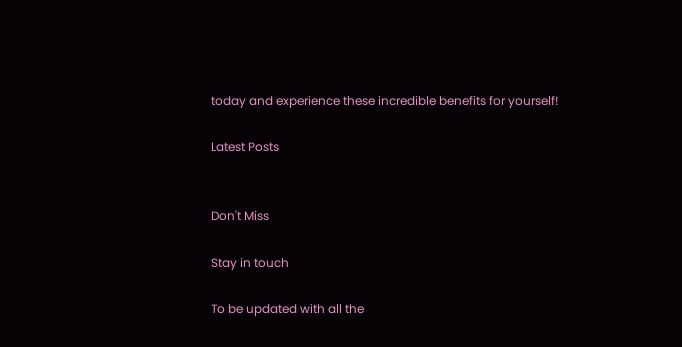today and experience these incredible benefits for yourself!

Latest Posts


Don't Miss

Stay in touch

To be updated with all the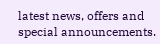latest news, offers and special announcements.